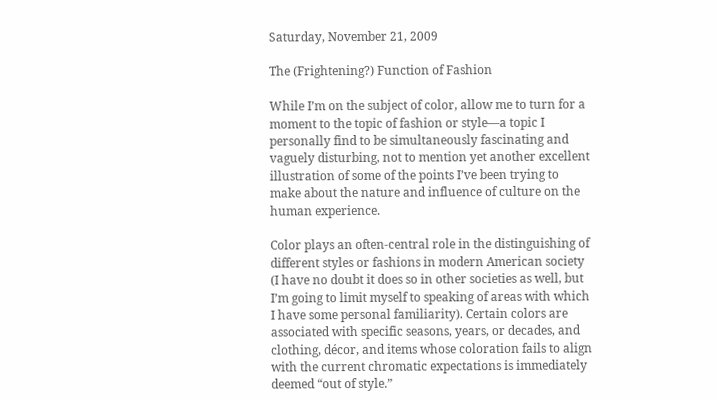Saturday, November 21, 2009

The (Frightening?) Function of Fashion

While I’m on the subject of color, allow me to turn for a moment to the topic of fashion or style—a topic I personally find to be simultaneously fascinating and vaguely disturbing, not to mention yet another excellent illustration of some of the points I’ve been trying to make about the nature and influence of culture on the human experience.

Color plays an often-central role in the distinguishing of different styles or fashions in modern American society (I have no doubt it does so in other societies as well, but I’m going to limit myself to speaking of areas with which I have some personal familiarity). Certain colors are associated with specific seasons, years, or decades, and clothing, décor, and items whose coloration fails to align with the current chromatic expectations is immediately deemed “out of style.”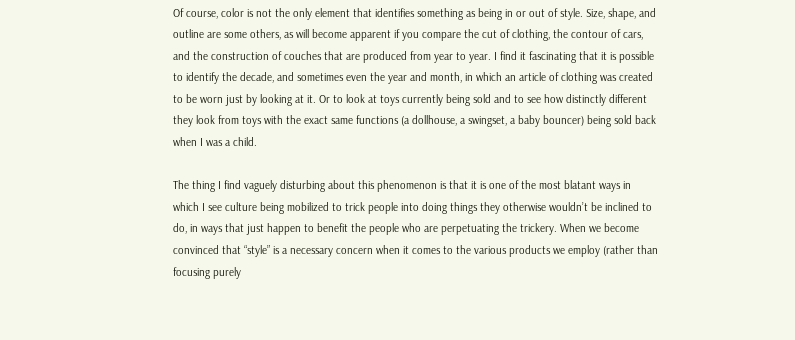Of course, color is not the only element that identifies something as being in or out of style. Size, shape, and outline are some others, as will become apparent if you compare the cut of clothing, the contour of cars, and the construction of couches that are produced from year to year. I find it fascinating that it is possible to identify the decade, and sometimes even the year and month, in which an article of clothing was created to be worn just by looking at it. Or to look at toys currently being sold and to see how distinctly different they look from toys with the exact same functions (a dollhouse, a swingset, a baby bouncer) being sold back when I was a child.

The thing I find vaguely disturbing about this phenomenon is that it is one of the most blatant ways in which I see culture being mobilized to trick people into doing things they otherwise wouldn’t be inclined to do, in ways that just happen to benefit the people who are perpetuating the trickery. When we become convinced that “style” is a necessary concern when it comes to the various products we employ (rather than focusing purely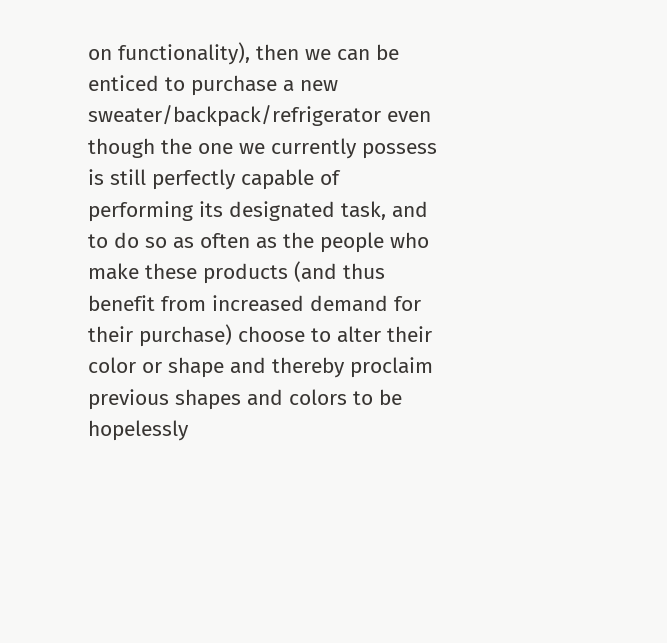on functionality), then we can be enticed to purchase a new sweater/backpack/refrigerator even though the one we currently possess is still perfectly capable of performing its designated task, and to do so as often as the people who make these products (and thus benefit from increased demand for their purchase) choose to alter their color or shape and thereby proclaim previous shapes and colors to be hopelessly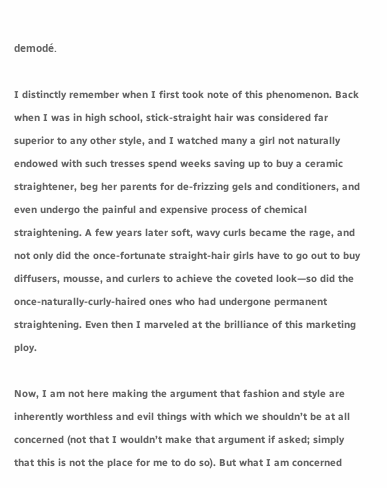demodé.

I distinctly remember when I first took note of this phenomenon. Back when I was in high school, stick-straight hair was considered far superior to any other style, and I watched many a girl not naturally endowed with such tresses spend weeks saving up to buy a ceramic straightener, beg her parents for de-frizzing gels and conditioners, and even undergo the painful and expensive process of chemical straightening. A few years later soft, wavy curls became the rage, and not only did the once-fortunate straight-hair girls have to go out to buy diffusers, mousse, and curlers to achieve the coveted look—so did the once-naturally-curly-haired ones who had undergone permanent straightening. Even then I marveled at the brilliance of this marketing ploy.

Now, I am not here making the argument that fashion and style are inherently worthless and evil things with which we shouldn’t be at all concerned (not that I wouldn’t make that argument if asked; simply that this is not the place for me to do so). But what I am concerned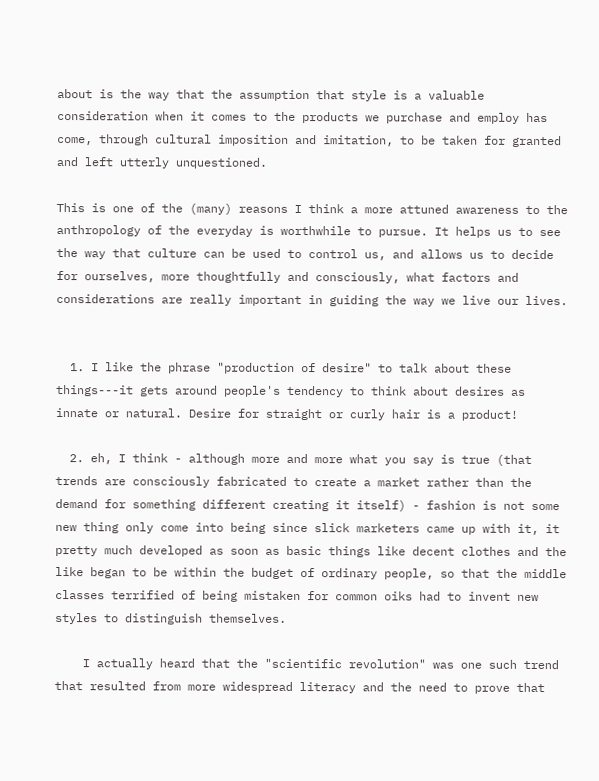about is the way that the assumption that style is a valuable consideration when it comes to the products we purchase and employ has come, through cultural imposition and imitation, to be taken for granted and left utterly unquestioned.

This is one of the (many) reasons I think a more attuned awareness to the anthropology of the everyday is worthwhile to pursue. It helps us to see the way that culture can be used to control us, and allows us to decide for ourselves, more thoughtfully and consciously, what factors and considerations are really important in guiding the way we live our lives.


  1. I like the phrase "production of desire" to talk about these things---it gets around people's tendency to think about desires as innate or natural. Desire for straight or curly hair is a product!

  2. eh, I think - although more and more what you say is true (that trends are consciously fabricated to create a market rather than the demand for something different creating it itself) - fashion is not some new thing only come into being since slick marketers came up with it, it pretty much developed as soon as basic things like decent clothes and the like began to be within the budget of ordinary people, so that the middle classes terrified of being mistaken for common oiks had to invent new styles to distinguish themselves.

    I actually heard that the "scientific revolution" was one such trend that resulted from more widespread literacy and the need to prove that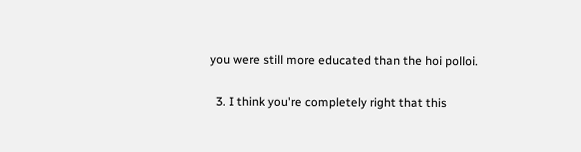you were still more educated than the hoi polloi.

  3. I think you're completely right that this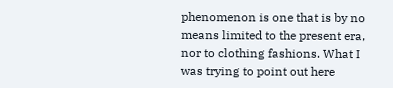phenomenon is one that is by no means limited to the present era, nor to clothing fashions. What I was trying to point out here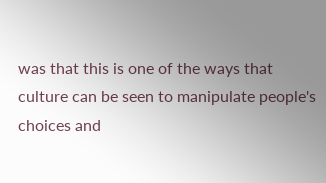was that this is one of the ways that culture can be seen to manipulate people's choices and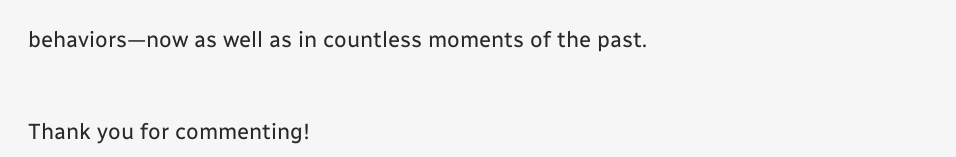behaviors—now as well as in countless moments of the past.


Thank you for commenting!